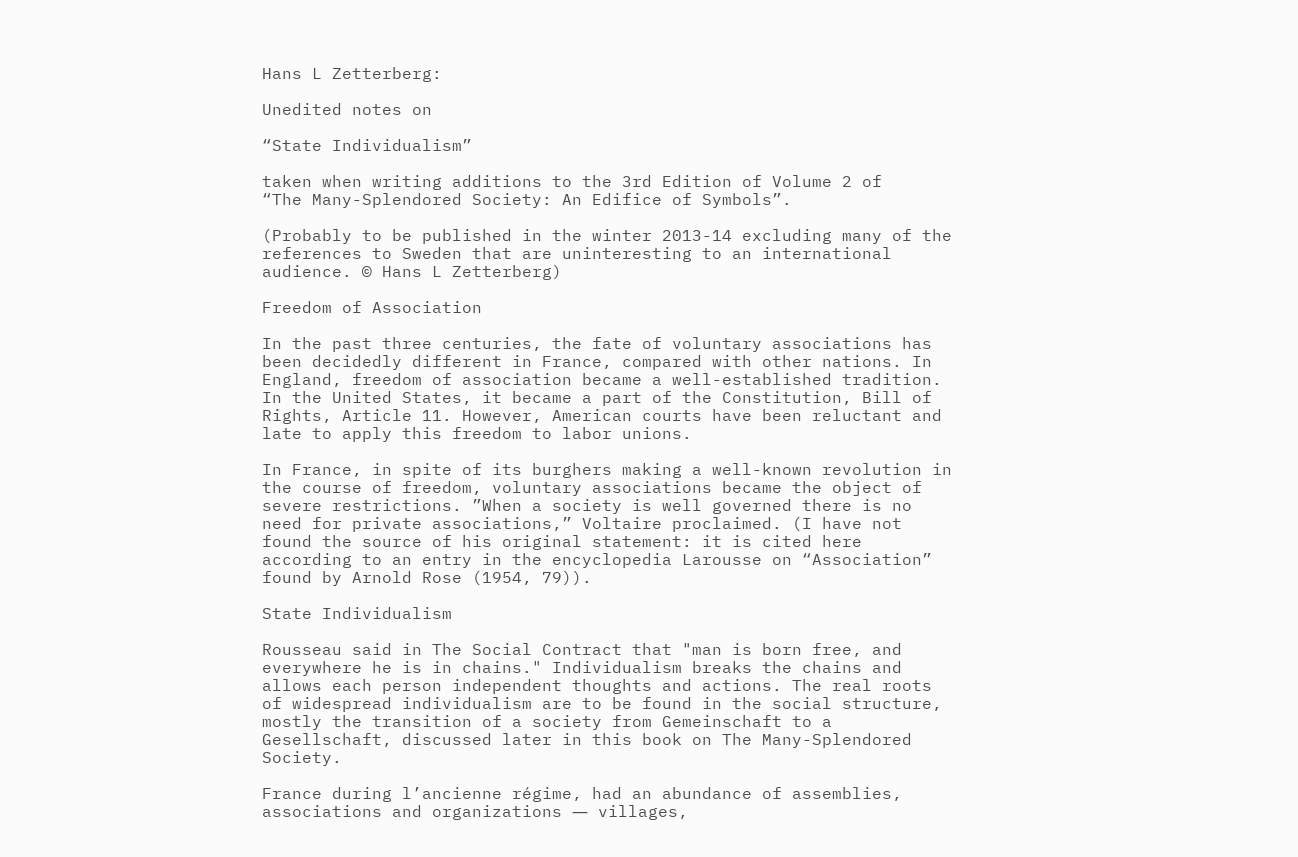Hans L Zetterberg:

Unedited notes on

“State Individualism”

taken when writing additions to the 3rd Edition of Volume 2 of
“The Many-Splendored Society: An Edifice of Symbols”.

(Probably to be published in the winter 2013-14 excluding many of the references to Sweden that are uninteresting to an international audience. © Hans L Zetterberg)

Freedom of Association

In the past three centuries, the fate of voluntary associations has been decidedly different in France, compared with other nations. In England, freedom of association became a well-established tradition. In the United States, it became a part of the Constitution, Bill of Rights, Article 11. However, American courts have been reluctant and late to apply this freedom to labor unions.

In France, in spite of its burghers making a well-known revolution in the course of freedom, voluntary associations became the object of severe restrictions. ”When a society is well governed there is no need for private associations,” Voltaire proclaimed. (I have not found the source of his original statement: it is cited here according to an entry in the encyclopedia Larousse on “Association” found by Arnold Rose (1954, 79)).

State Individualism

Rousseau said in The Social Contract that "man is born free, and everywhere he is in chains." Individualism breaks the chains and allows each person independent thoughts and actions. The real roots of widespread individualism are to be found in the social structure, mostly the transition of a society from Gemeinschaft to a Gesellschaft, discussed later in this book on The Many-Splendored Society.

France during l’ancienne régime, had an abundance of assemblies, associations and organizations ― villages,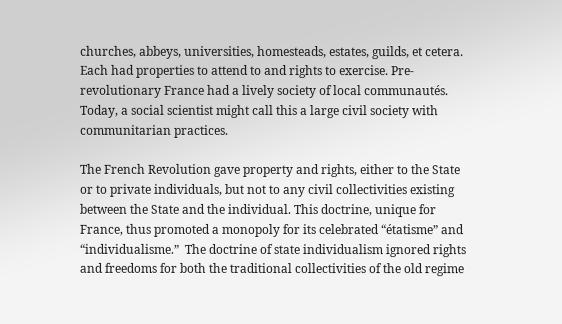churches, abbeys, universities, homesteads, estates, guilds, et cetera. Each had properties to attend to and rights to exercise. Pre-revolutionary France had a lively society of local communautés. Today, a social scientist might call this a large civil society with communitarian practices.

The French Revolution gave property and rights, either to the State or to private individuals, but not to any civil collectivities existing between the State and the individual. This doctrine, unique for France, thus promoted a monopoly for its celebrated “étatisme” and “individualisme.”  The doctrine of state individualism ignored rights and freedoms for both the traditional collectivities of the old regime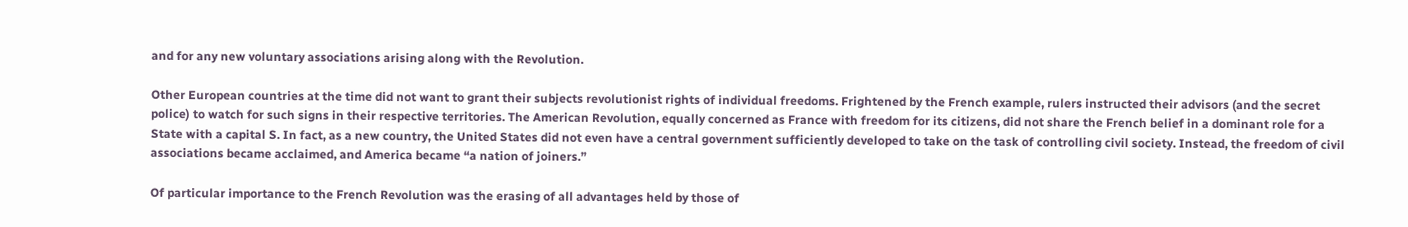and for any new voluntary associations arising along with the Revolution.

Other European countries at the time did not want to grant their subjects revolutionist rights of individual freedoms. Frightened by the French example, rulers instructed their advisors (and the secret police) to watch for such signs in their respective territories. The American Revolution, equally concerned as France with freedom for its citizens, did not share the French belief in a dominant role for a State with a capital S. In fact, as a new country, the United States did not even have a central government sufficiently developed to take on the task of controlling civil society. Instead, the freedom of civil associations became acclaimed, and America became “a nation of joiners.”

Of particular importance to the French Revolution was the erasing of all advantages held by those of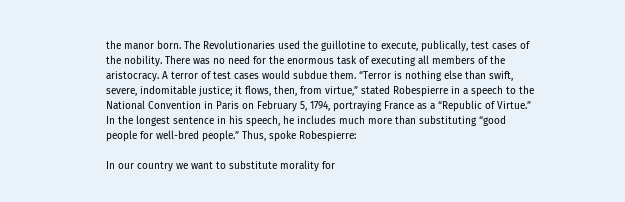the manor born. The Revolutionaries used the guillotine to execute, publically, test cases of the nobility. There was no need for the enormous task of executing all members of the aristocracy. A terror of test cases would subdue them. “Terror is nothing else than swift, severe, indomitable justice; it flows, then, from virtue,” stated Robespierre in a speech to the National Convention in Paris on February 5, 1794, portraying France as a “Republic of Virtue.” In the longest sentence in his speech, he includes much more than substituting “good people for well-bred people.” Thus, spoke Robespierre:

In our country we want to substitute morality for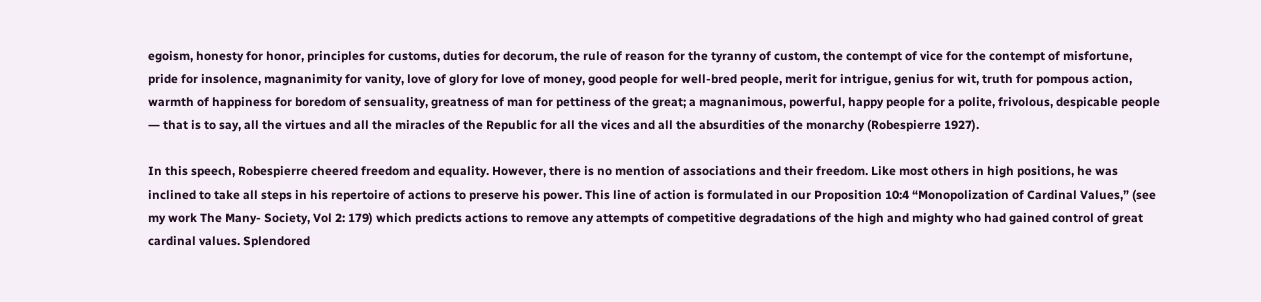egoism, honesty for honor, principles for customs, duties for decorum, the rule of reason for the tyranny of custom, the contempt of vice for the contempt of misfortune, pride for insolence, magnanimity for vanity, love of glory for love of money, good people for well-bred people, merit for intrigue, genius for wit, truth for pompous action, warmth of happiness for boredom of sensuality, greatness of man for pettiness of the great; a magnanimous, powerful, happy people for a polite, frivolous, despicable people ― that is to say, all the virtues and all the miracles of the Republic for all the vices and all the absurdities of the monarchy (Robespierre 1927).

In this speech, Robespierre cheered freedom and equality. However, there is no mention of associations and their freedom. Like most others in high positions, he was inclined to take all steps in his repertoire of actions to preserve his power. This line of action is formulated in our Proposition 10:4 “Monopolization of Cardinal Values,” (see my work The Many- Society, Vol 2: 179) which predicts actions to remove any attempts of competitive degradations of the high and mighty who had gained control of great cardinal values. Splendored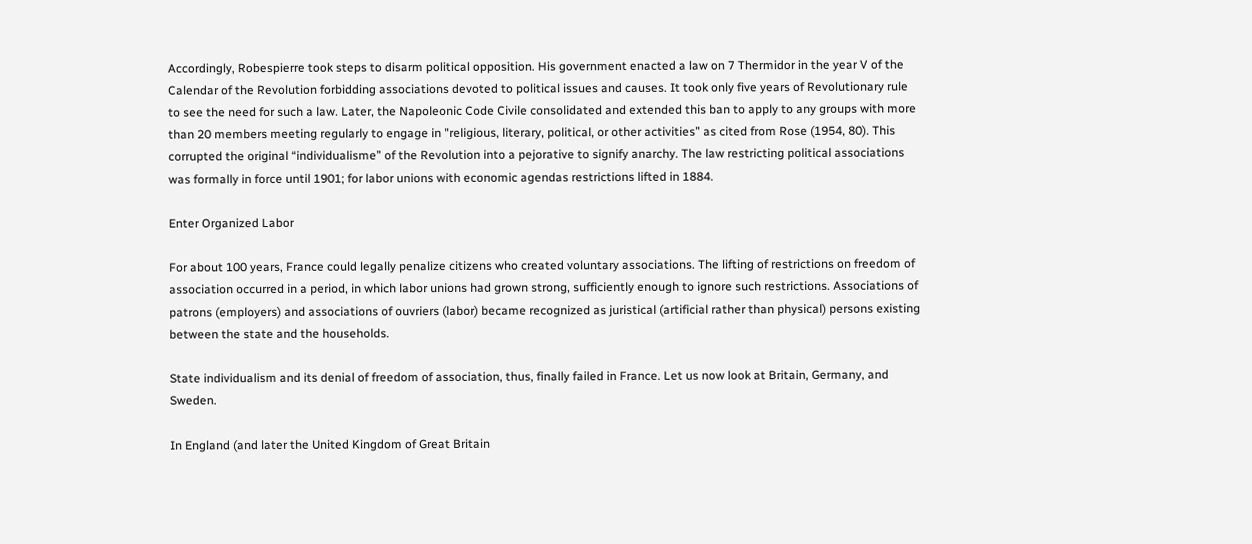Accordingly, Robespierre took steps to disarm political opposition. His government enacted a law on 7 Thermidor in the year V of the Calendar of the Revolution forbidding associations devoted to political issues and causes. It took only five years of Revolutionary rule to see the need for such a law. Later, the Napoleonic Code Civile consolidated and extended this ban to apply to any groups with more than 20 members meeting regularly to engage in "religious, literary, political, or other activities” as cited from Rose (1954, 80). This corrupted the original “individualisme” of the Revolution into a pejorative to signify anarchy. The law restricting political associations was formally in force until 1901; for labor unions with economic agendas restrictions lifted in 1884.

Enter Organized Labor

For about 100 years, France could legally penalize citizens who created voluntary associations. The lifting of restrictions on freedom of association occurred in a period, in which labor unions had grown strong, sufficiently enough to ignore such restrictions. Associations of patrons (employers) and associations of ouvriers (labor) became recognized as juristical (artificial rather than physical) persons existing between the state and the households.

State individualism and its denial of freedom of association, thus, finally failed in France. Let us now look at Britain, Germany, and Sweden.

In England (and later the United Kingdom of Great Britain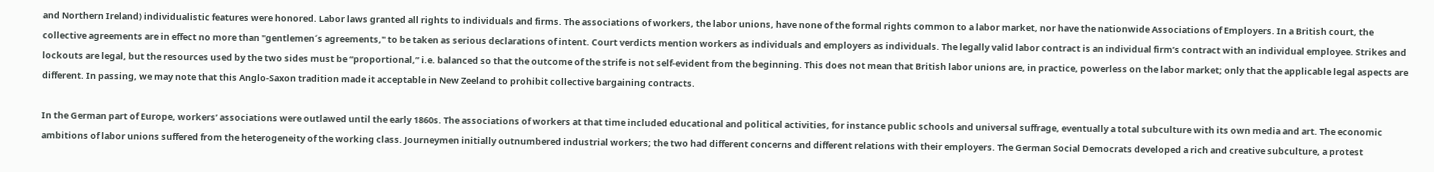and Northern Ireland) individualistic features were honored. Labor laws granted all rights to individuals and firms. The associations of workers, the labor unions, have none of the formal rights common to a labor market, nor have the nationwide Associations of Employers. In a British court, the collective agreements are in effect no more than "gentlemen´s agreements," to be taken as serious declarations of intent. Court verdicts mention workers as individuals and employers as individuals. The legally valid labor contract is an individual firm’s contract with an individual employee. Strikes and lockouts are legal, but the resources used by the two sides must be “proportional,” i.e. balanced so that the outcome of the strife is not self-evident from the beginning. This does not mean that British labor unions are, in practice, powerless on the labor market; only that the applicable legal aspects are different. In passing, we may note that this Anglo-Saxon tradition made it acceptable in New Zeeland to prohibit collective bargaining contracts.

In the German part of Europe, workers’ associations were outlawed until the early 1860s. The associations of workers at that time included educational and political activities, for instance public schools and universal suffrage, eventually a total subculture with its own media and art. The economic ambitions of labor unions suffered from the heterogeneity of the working class. Journeymen initially outnumbered industrial workers; the two had different concerns and different relations with their employers. The German Social Democrats developed a rich and creative subculture, a protest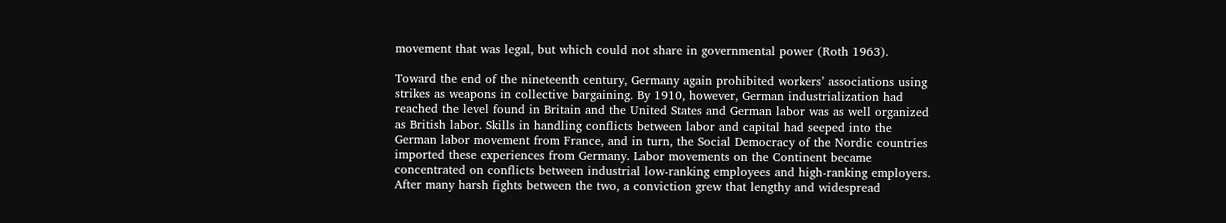movement that was legal, but which could not share in governmental power (Roth 1963).

Toward the end of the nineteenth century, Germany again prohibited workers’ associations using strikes as weapons in collective bargaining. By 1910, however, German industrialization had reached the level found in Britain and the United States and German labor was as well organized as British labor. Skills in handling conflicts between labor and capital had seeped into the German labor movement from France, and in turn, the Social Democracy of the Nordic countries imported these experiences from Germany. Labor movements on the Continent became concentrated on conflicts between industrial low-ranking employees and high-ranking employers. After many harsh fights between the two, a conviction grew that lengthy and widespread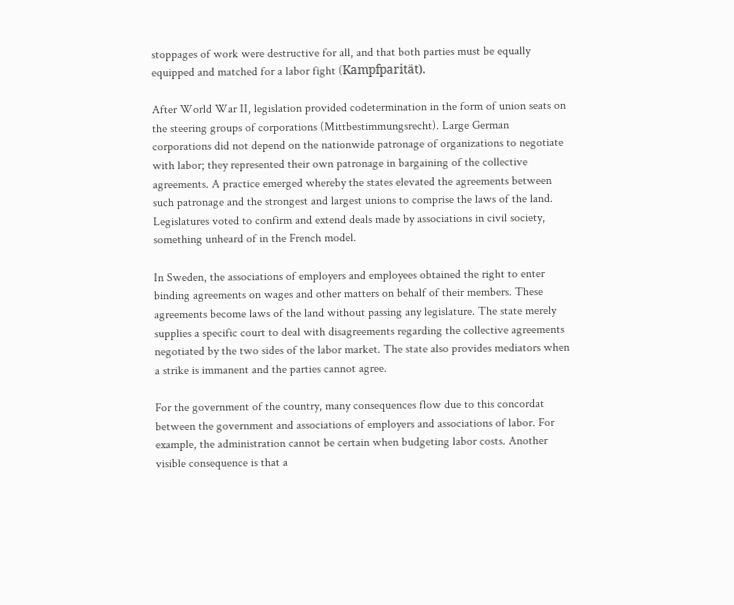stoppages of work were destructive for all, and that both parties must be equally equipped and matched for a labor fight (Kampfparität).

After World War II, legislation provided codetermination in the form of union seats on the steering groups of corporations (Mittbestimmungsrecht). Large German corporations did not depend on the nationwide patronage of organizations to negotiate with labor; they represented their own patronage in bargaining of the collective agreements. A practice emerged whereby the states elevated the agreements between such patronage and the strongest and largest unions to comprise the laws of the land. Legislatures voted to confirm and extend deals made by associations in civil society, something unheard of in the French model.

In Sweden, the associations of employers and employees obtained the right to enter binding agreements on wages and other matters on behalf of their members. These agreements become laws of the land without passing any legislature. The state merely supplies a specific court to deal with disagreements regarding the collective agreements negotiated by the two sides of the labor market. The state also provides mediators when a strike is immanent and the parties cannot agree.

For the government of the country, many consequences flow due to this concordat between the government and associations of employers and associations of labor. For example, the administration cannot be certain when budgeting labor costs. Another visible consequence is that a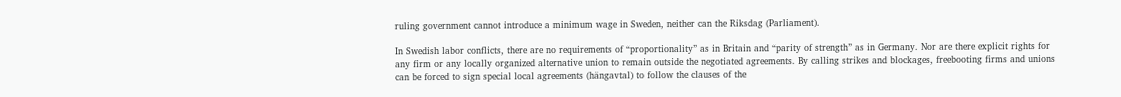ruling government cannot introduce a minimum wage in Sweden, neither can the Riksdag (Parliament).

In Swedish labor conflicts, there are no requirements of “proportionality” as in Britain and “parity of strength” as in Germany. Nor are there explicit rights for any firm or any locally organized alternative union to remain outside the negotiated agreements. By calling strikes and blockages, freebooting firms and unions can be forced to sign special local agreements (hängavtal) to follow the clauses of the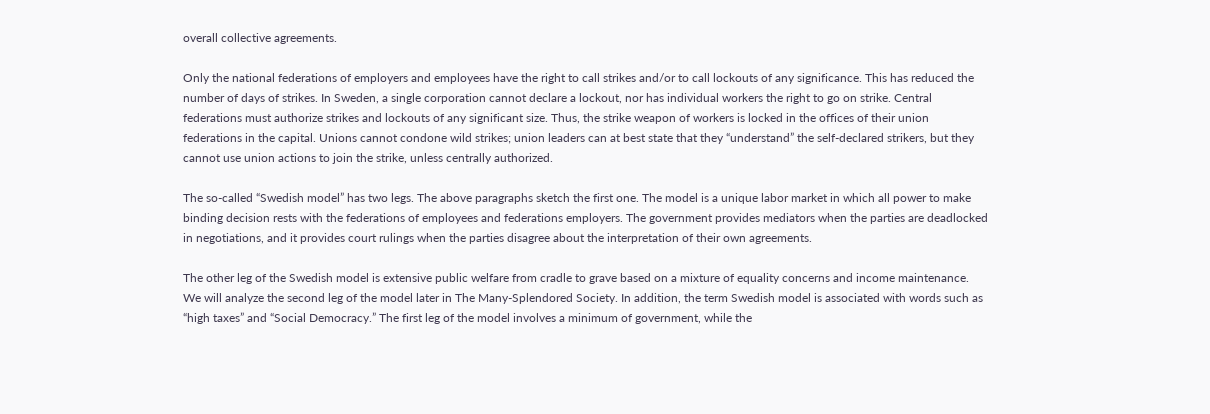overall collective agreements.

Only the national federations of employers and employees have the right to call strikes and/or to call lockouts of any significance. This has reduced the number of days of strikes. In Sweden, a single corporation cannot declare a lockout, nor has individual workers the right to go on strike. Central federations must authorize strikes and lockouts of any significant size. Thus, the strike weapon of workers is locked in the offices of their union federations in the capital. Unions cannot condone wild strikes; union leaders can at best state that they “understand” the self-declared strikers, but they cannot use union actions to join the strike, unless centrally authorized.

The so-called “Swedish model” has two legs. The above paragraphs sketch the first one. The model is a unique labor market in which all power to make binding decision rests with the federations of employees and federations employers. The government provides mediators when the parties are deadlocked in negotiations, and it provides court rulings when the parties disagree about the interpretation of their own agreements.

The other leg of the Swedish model is extensive public welfare from cradle to grave based on a mixture of equality concerns and income maintenance. We will analyze the second leg of the model later in The Many-Splendored Society. In addition, the term Swedish model is associated with words such as “high taxes” and “Social Democracy.” The first leg of the model involves a minimum of government, while the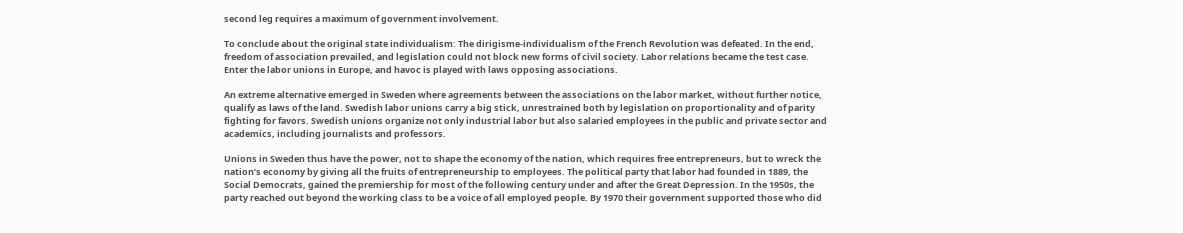second leg requires a maximum of government involvement.

To conclude about the original state individualism: The dirigisme-individualism of the French Revolution was defeated. In the end, freedom of association prevailed, and legislation could not block new forms of civil society. Labor relations became the test case. Enter the labor unions in Europe, and havoc is played with laws opposing associations.

An extreme alternative emerged in Sweden where agreements between the associations on the labor market, without further notice, qualify as laws of the land. Swedish labor unions carry a big stick, unrestrained both by legislation on proportionality and of parity fighting for favors. Swedish unions organize not only industrial labor but also salaried employees in the public and private sector and academics, including journalists and professors.

Unions in Sweden thus have the power, not to shape the economy of the nation, which requires free entrepreneurs, but to wreck the nation’s economy by giving all the fruits of entrepreneurship to employees. The political party that labor had founded in 1889, the Social Democrats, gained the premiership for most of the following century under and after the Great Depression. In the 1950s, the party reached out beyond the working class to be a voice of all employed people. By 1970 their government supported those who did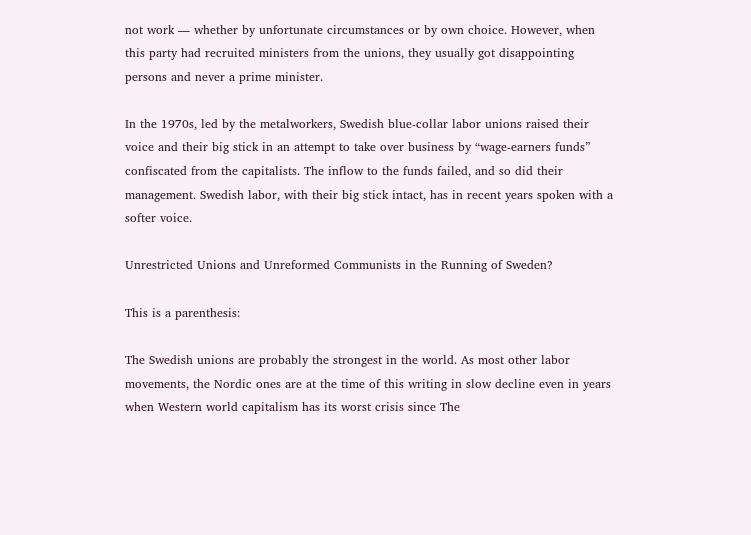not work ― whether by unfortunate circumstances or by own choice. However, when this party had recruited ministers from the unions, they usually got disappointing persons and never a prime minister.

In the 1970s, led by the metalworkers, Swedish blue-collar labor unions raised their voice and their big stick in an attempt to take over business by “wage-earners funds” confiscated from the capitalists. The inflow to the funds failed, and so did their management. Swedish labor, with their big stick intact, has in recent years spoken with a softer voice.

Unrestricted Unions and Unreformed Communists in the Running of Sweden?

This is a parenthesis:

The Swedish unions are probably the strongest in the world. As most other labor movements, the Nordic ones are at the time of this writing in slow decline even in years when Western world capitalism has its worst crisis since The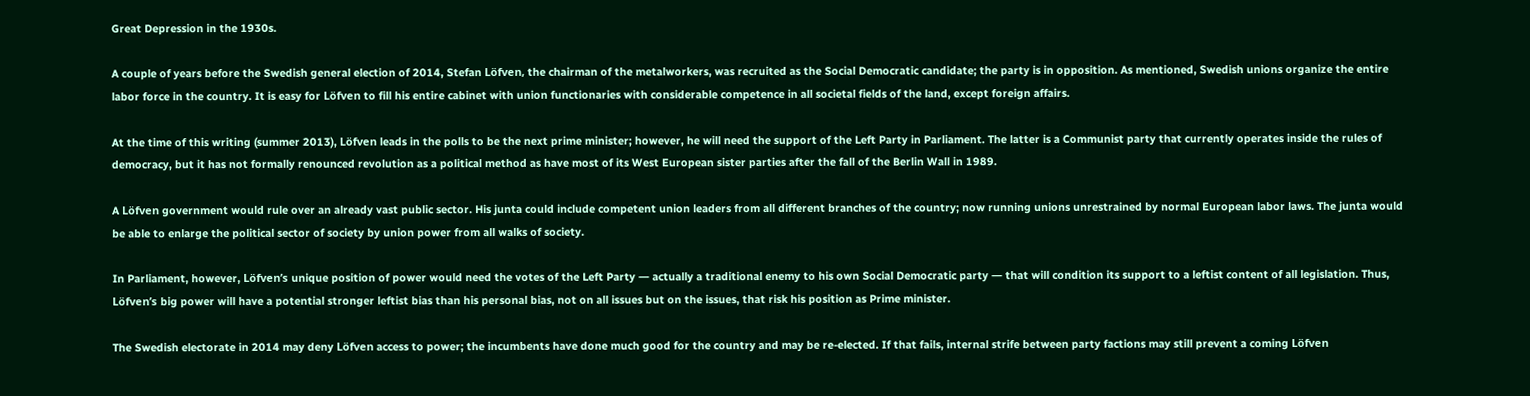Great Depression in the 1930s.

A couple of years before the Swedish general election of 2014, Stefan Löfven, the chairman of the metalworkers, was recruited as the Social Democratic candidate; the party is in opposition. As mentioned, Swedish unions organize the entire labor force in the country. It is easy for Löfven to fill his entire cabinet with union functionaries with considerable competence in all societal fields of the land, except foreign affairs.

At the time of this writing (summer 2013), Löfven leads in the polls to be the next prime minister; however, he will need the support of the Left Party in Parliament. The latter is a Communist party that currently operates inside the rules of democracy, but it has not formally renounced revolution as a political method as have most of its West European sister parties after the fall of the Berlin Wall in 1989.

A Löfven government would rule over an already vast public sector. His junta could include competent union leaders from all different branches of the country; now running unions unrestrained by normal European labor laws. The junta would be able to enlarge the political sector of society by union power from all walks of society.

In Parliament, however, Löfven’s unique position of power would need the votes of the Left Party ― actually a traditional enemy to his own Social Democratic party ― that will condition its support to a leftist content of all legislation. Thus, Löfven’s big power will have a potential stronger leftist bias than his personal bias, not on all issues but on the issues, that risk his position as Prime minister.

The Swedish electorate in 2014 may deny Löfven access to power; the incumbents have done much good for the country and may be re-elected. If that fails, internal strife between party factions may still prevent a coming Löfven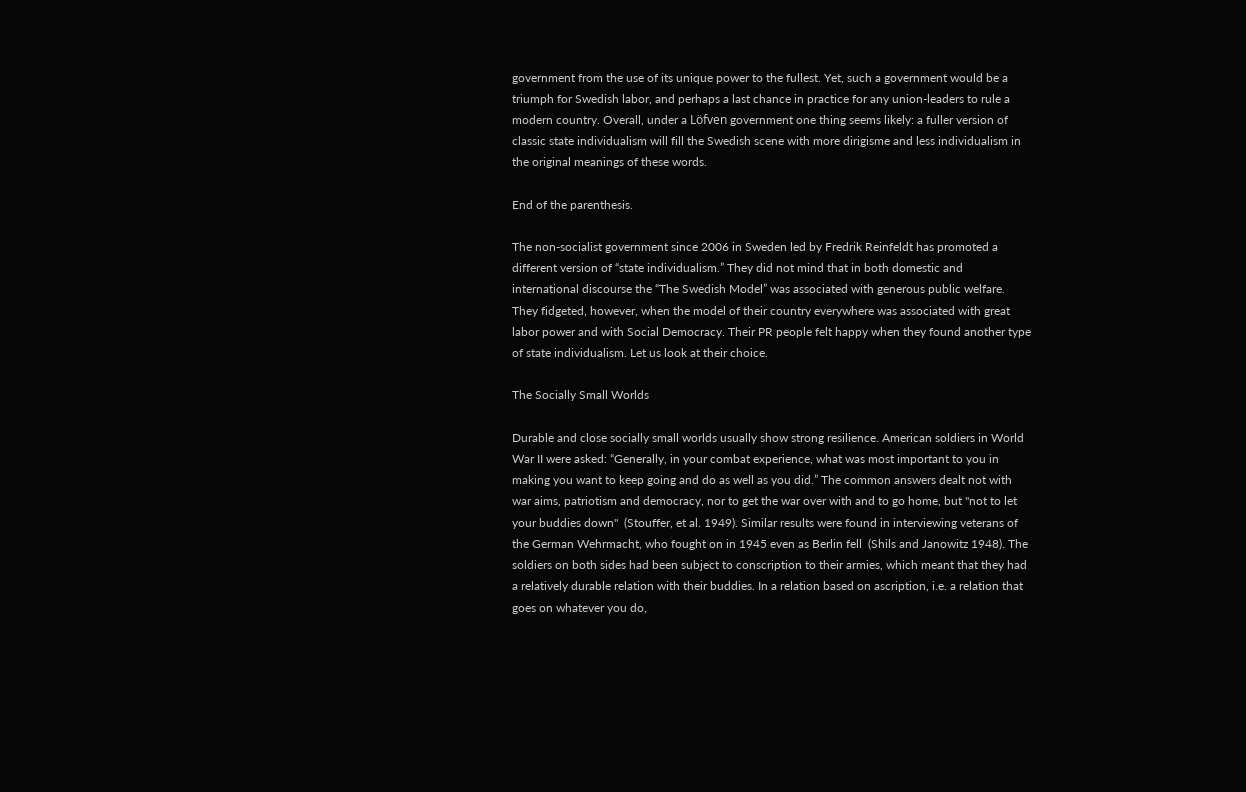government from the use of its unique power to the fullest. Yet, such a government would be a triumph for Swedish labor, and perhaps a last chance in practice for any union-leaders to rule a modern country. Overall, under a Löfven government one thing seems likely: a fuller version of classic state individualism will fill the Swedish scene with more dirigisme and less individualism in the original meanings of these words.

End of the parenthesis.

The non-socialist government since 2006 in Sweden led by Fredrik Reinfeldt has promoted a different version of “state individualism.” They did not mind that in both domestic and international discourse the “The Swedish Model” was associated with generous public welfare. They fidgeted, however, when the model of their country everywhere was associated with great labor power and with Social Democracy. Their PR people felt happy when they found another type of state individualism. Let us look at their choice.

The Socially Small Worlds

Durable and close socially small worlds usually show strong resilience. American soldiers in World War II were asked: “Generally, in your combat experience, what was most important to you in making you want to keep going and do as well as you did.” The common answers dealt not with war aims, patriotism and democracy, nor to get the war over with and to go home, but "not to let your buddies down"  (Stouffer, et al. 1949). Similar results were found in interviewing veterans of the German Wehrmacht, who fought on in 1945 even as Berlin fell  (Shils and Janowitz 1948). The soldiers on both sides had been subject to conscription to their armies, which meant that they had a relatively durable relation with their buddies. In a relation based on ascription, i.e. a relation that goes on whatever you do,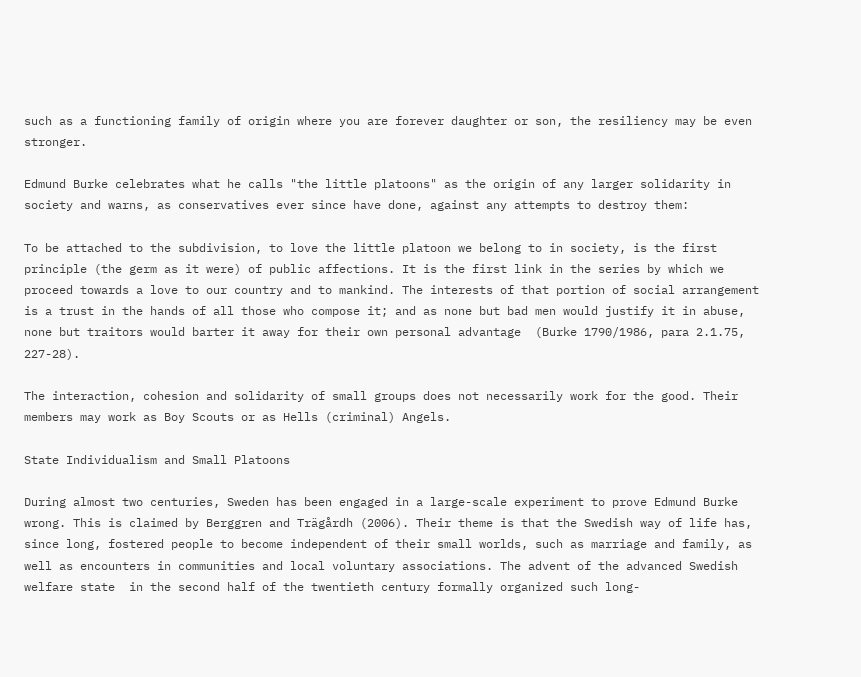such as a functioning family of origin where you are forever daughter or son, the resiliency may be even stronger.

Edmund Burke celebrates what he calls "the little platoons" as the origin of any larger solidarity in society and warns, as conservatives ever since have done, against any attempts to destroy them:

To be attached to the subdivision, to love the little platoon we belong to in society, is the first principle (the germ as it were) of public affections. It is the first link in the series by which we proceed towards a love to our country and to mankind. The interests of that portion of social arrangement is a trust in the hands of all those who compose it; and as none but bad men would justify it in abuse, none but traitors would barter it away for their own personal advantage  (Burke 1790/1986, para 2.1.75, 227-28).

The interaction, cohesion and solidarity of small groups does not necessarily work for the good. Their members may work as Boy Scouts or as Hells (criminal) Angels.

State Individualism and Small Platoons

During almost two centuries, Sweden has been engaged in a large-scale experiment to prove Edmund Burke wrong. This is claimed by Berggren and Trägårdh (2006). Their theme is that the Swedish way of life has, since long, fostered people to become independent of their small worlds, such as marriage and family, as well as encounters in communities and local voluntary associations. The advent of the advanced Swedish welfare state  in the second half of the twentieth century formally organized such long-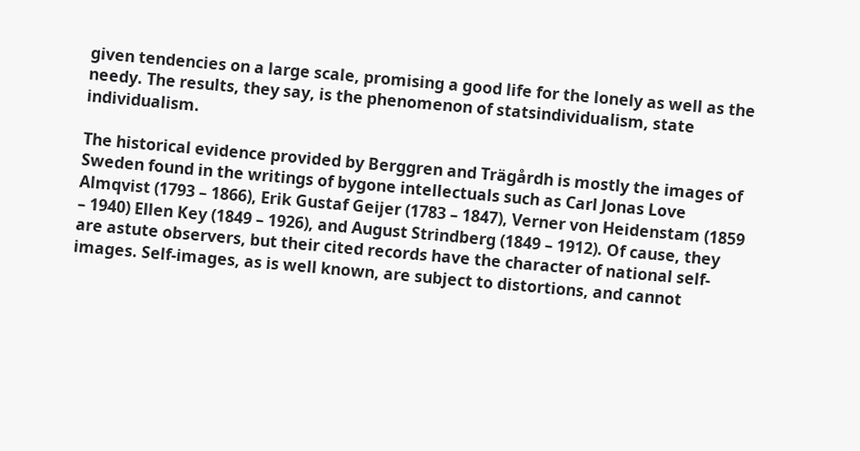given tendencies on a large scale, promising a good life for the lonely as well as the needy. The results, they say, is the phenomenon of statsindividualism, state individualism.

The historical evidence provided by Berggren and Trägårdh is mostly the images of Sweden found in the writings of bygone intellectuals such as Carl Jonas Love Almqvist (1793 – 1866), Erik Gustaf Geijer (1783 – 1847), Verner von Heidenstam (1859 – 1940) Ellen Key (1849 – 1926), and August Strindberg (1849 – 1912). Of cause, they are astute observers, but their cited records have the character of national self-images. Self-images, as is well known, are subject to distortions, and cannot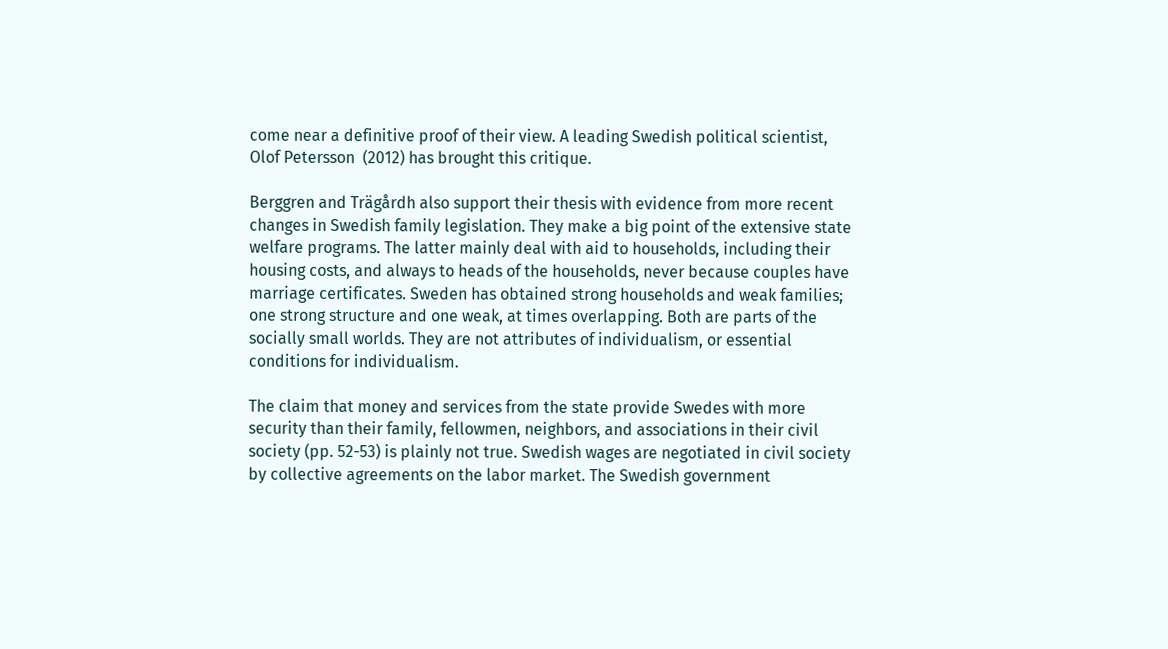come near a definitive proof of their view. A leading Swedish political scientist, Olof Petersson  (2012) has brought this critique.

Berggren and Trägårdh also support their thesis with evidence from more recent changes in Swedish family legislation. They make a big point of the extensive state welfare programs. The latter mainly deal with aid to households, including their housing costs, and always to heads of the households, never because couples have marriage certificates. Sweden has obtained strong households and weak families; one strong structure and one weak, at times overlapping. Both are parts of the socially small worlds. They are not attributes of individualism, or essential conditions for individualism.

The claim that money and services from the state provide Swedes with more security than their family, fellowmen, neighbors, and associations in their civil society (pp. 52-53) is plainly not true. Swedish wages are negotiated in civil society by collective agreements on the labor market. The Swedish government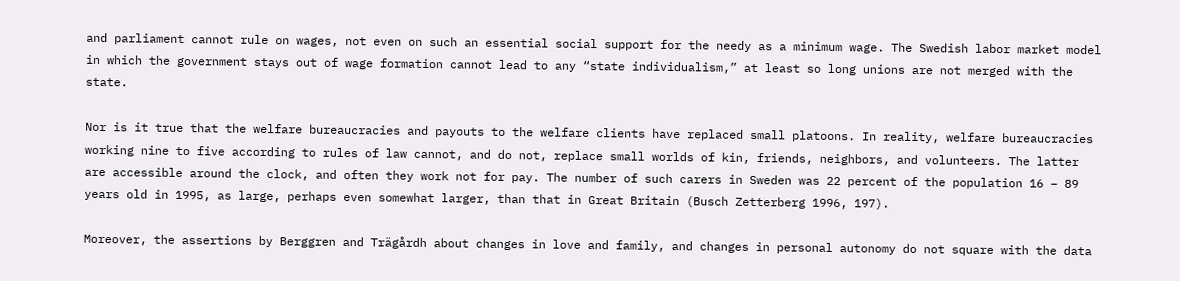and parliament cannot rule on wages, not even on such an essential social support for the needy as a minimum wage. The Swedish labor market model in which the government stays out of wage formation cannot lead to any “state individualism,” at least so long unions are not merged with the state.

Nor is it true that the welfare bureaucracies and payouts to the welfare clients have replaced small platoons. In reality, welfare bureaucracies working nine to five according to rules of law cannot, and do not, replace small worlds of kin, friends, neighbors, and volunteers. The latter are accessible around the clock, and often they work not for pay. The number of such carers in Sweden was 22 percent of the population 16 – 89 years old in 1995, as large, perhaps even somewhat larger, than that in Great Britain (Busch Zetterberg 1996, 197).

Moreover, the assertions by Berggren and Trägårdh about changes in love and family, and changes in personal autonomy do not square with the data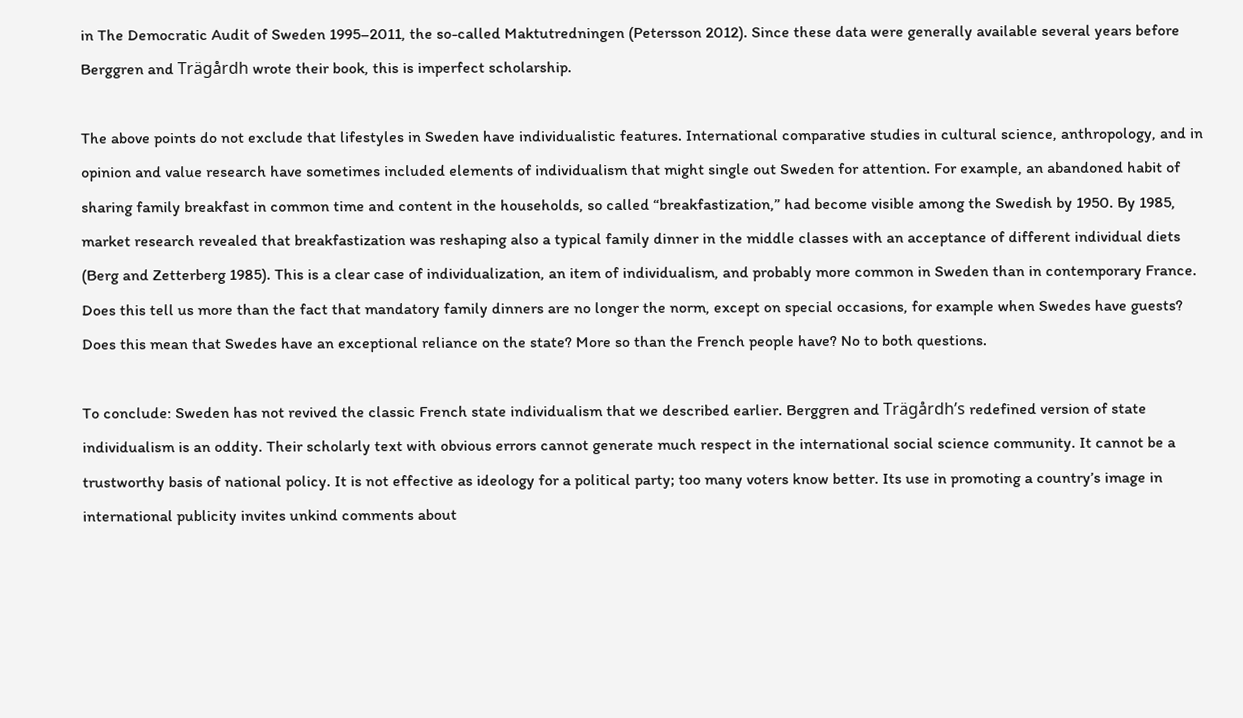in The Democratic Audit of Sweden 1995–2011, the so-called Maktutredningen (Petersson 2012). Since these data were generally available several years before Berggren and Trägårdh wrote their book, this is imperfect scholarship.

The above points do not exclude that lifestyles in Sweden have individualistic features. International comparative studies in cultural science, anthropology, and in opinion and value research have sometimes included elements of individualism that might single out Sweden for attention. For example, an abandoned habit of sharing family breakfast in common time and content in the households, so called “breakfastization,” had become visible among the Swedish by 1950. By 1985, market research revealed that breakfastization was reshaping also a typical family dinner in the middle classes with an acceptance of different individual diets (Berg and Zetterberg 1985). This is a clear case of individualization, an item of individualism, and probably more common in Sweden than in contemporary France. Does this tell us more than the fact that mandatory family dinners are no longer the norm, except on special occasions, for example when Swedes have guests? Does this mean that Swedes have an exceptional reliance on the state? More so than the French people have? No to both questions.

To conclude: Sweden has not revived the classic French state individualism that we described earlier. Berggren and Trägårdh’s redefined version of state individualism is an oddity. Their scholarly text with obvious errors cannot generate much respect in the international social science community. It cannot be a trustworthy basis of national policy. It is not effective as ideology for a political party; too many voters know better. Its use in promoting a country’s image in international publicity invites unkind comments about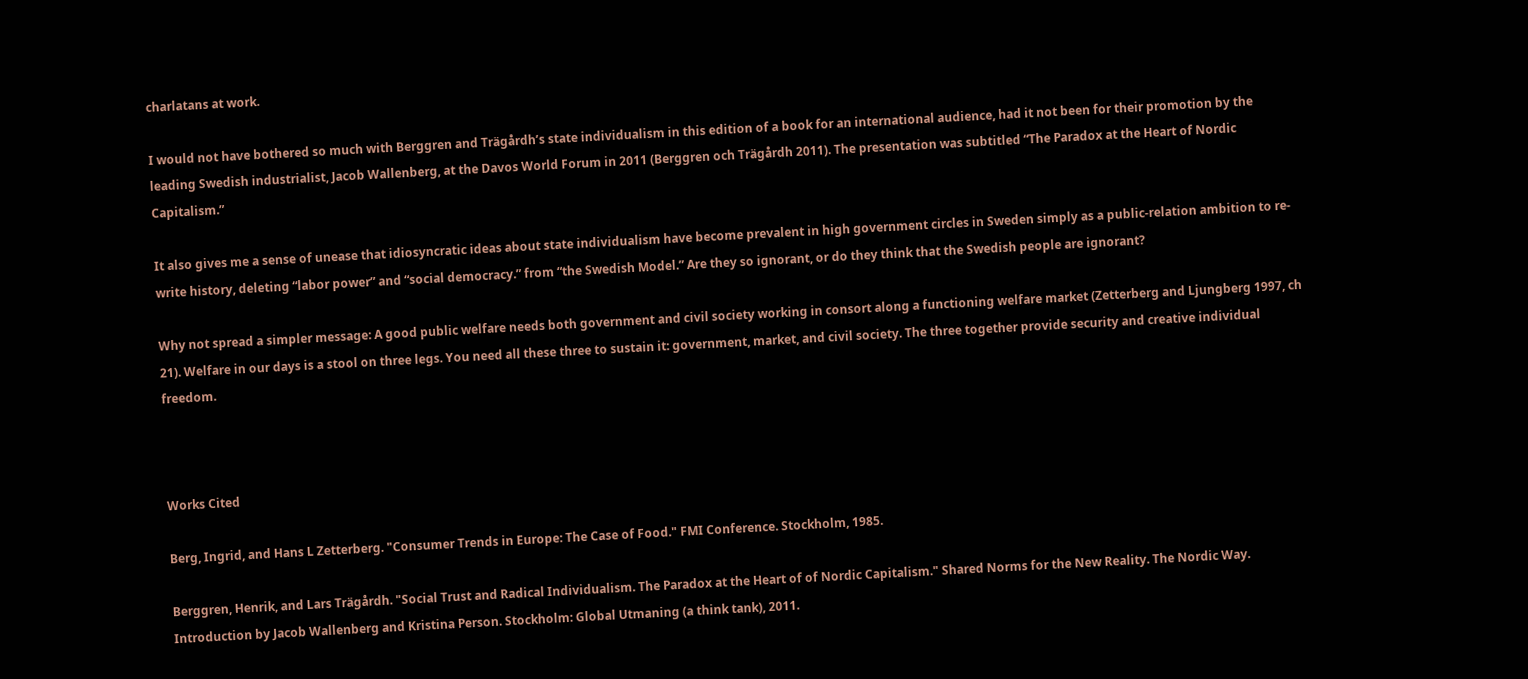charlatans at work.

I would not have bothered so much with Berggren and Trägårdh’s state individualism in this edition of a book for an international audience, had it not been for their promotion by the leading Swedish industrialist, Jacob Wallenberg, at the Davos World Forum in 2011 (Berggren och Trägårdh 2011). The presentation was subtitled “The Paradox at the Heart of Nordic Capitalism.”

It also gives me a sense of unease that idiosyncratic ideas about state individualism have become prevalent in high government circles in Sweden simply as a public-relation ambition to re-write history, deleting “labor power” and “social democracy.” from “the Swedish Model.” Are they so ignorant, or do they think that the Swedish people are ignorant?

Why not spread a simpler message: A good public welfare needs both government and civil society working in consort along a functioning welfare market (Zetterberg and Ljungberg 1997, ch 21). Welfare in our days is a stool on three legs. You need all these three to sustain it: government, market, and civil society. The three together provide security and creative individual freedom.



Works Cited

Berg, Ingrid, and Hans L Zetterberg. "Consumer Trends in Europe: The Case of Food." FMI Conference. Stockholm, 1985.

Berggren, Henrik, and Lars Trägårdh. "Social Trust and Radical Individualism. The Paradox at the Heart of of Nordic Capitalism." Shared Norms for the New Reality. The Nordic Way. Introduction by Jacob Wallenberg and Kristina Person. Stockholm: Global Utmaning (a think tank), 2011.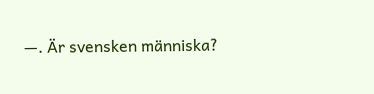—. Är svensken människa?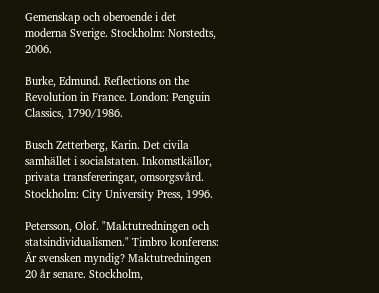Gemenskap och oberoende i det moderna Sverige. Stockholm: Norstedts, 2006.

Burke, Edmund. Reflections on the Revolution in France. London: Penguin Classics, 1790/1986.

Busch Zetterberg, Karin. Det civila samhället i socialstaten. Inkomstkällor, privata transfereringar, omsorgsvård. Stockholm: City University Press, 1996.

Petersson, Olof. "Maktutredningen och statsindividualismen." Timbro konferens: Är svensken myndig? Maktutredningen 20 år senare. Stockholm,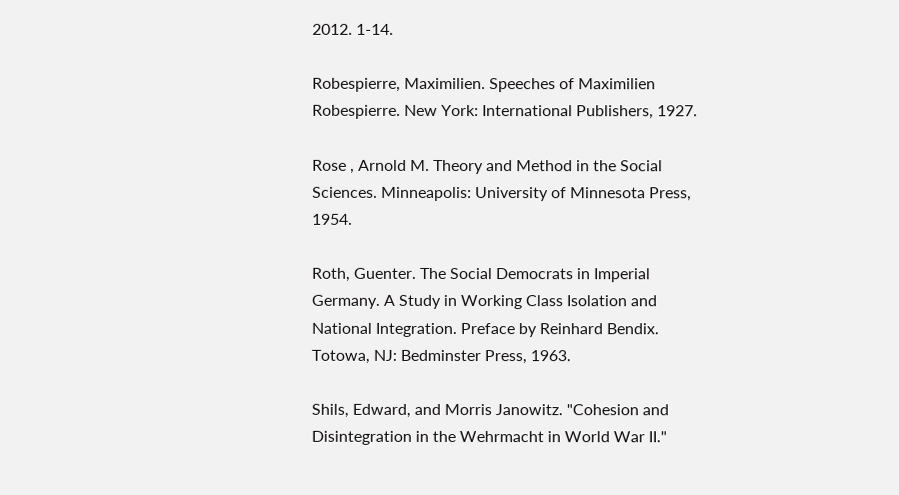2012. 1-14.

Robespierre, Maximilien. Speeches of Maximilien Robespierre. New York: International Publishers, 1927.

Rose , Arnold M. Theory and Method in the Social Sciences. Minneapolis: University of Minnesota Press, 1954.

Roth, Guenter. The Social Democrats in Imperial Germany. A Study in Working Class Isolation and National Integration. Preface by Reinhard Bendix. Totowa, NJ: Bedminster Press, 1963.

Shils, Edward, and Morris Janowitz. "Cohesion and Disintegration in the Wehrmacht in World War II."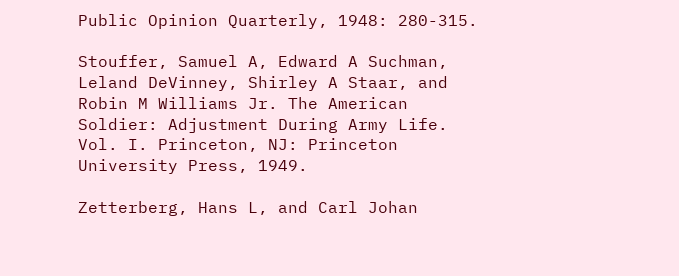Public Opinion Quarterly, 1948: 280-315.

Stouffer, Samuel A, Edward A Suchman, Leland DeVinney, Shirley A Staar, and Robin M Williams Jr. The American Soldier: Adjustment During Army Life. Vol. I. Princeton, NJ: Princeton University Press, 1949.

Zetterberg, Hans L, and Carl Johan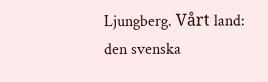Ljungberg. Vårt land: den svenska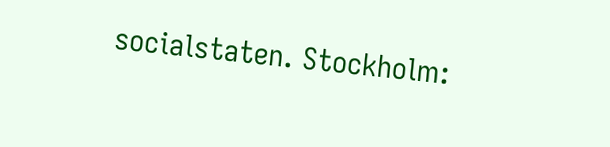socialstaten. Stockholm: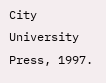City University Press, 1997.